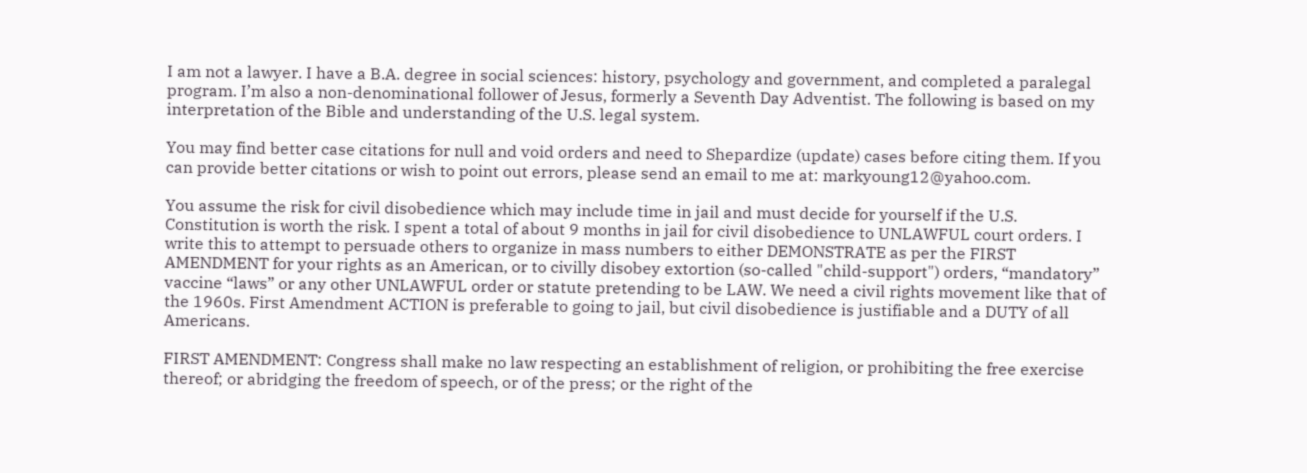I am not a lawyer. I have a B.A. degree in social sciences: history, psychology and government, and completed a paralegal program. I’m also a non-denominational follower of Jesus, formerly a Seventh Day Adventist. The following is based on my interpretation of the Bible and understanding of the U.S. legal system.

You may find better case citations for null and void orders and need to Shepardize (update) cases before citing them. If you can provide better citations or wish to point out errors, please send an email to me at: markyoung12@yahoo.com.

You assume the risk for civil disobedience which may include time in jail and must decide for yourself if the U.S. Constitution is worth the risk. I spent a total of about 9 months in jail for civil disobedience to UNLAWFUL court orders. I write this to attempt to persuade others to organize in mass numbers to either DEMONSTRATE as per the FIRST AMENDMENT for your rights as an American, or to civilly disobey extortion (so-called "child-support") orders, “mandatory” vaccine “laws” or any other UNLAWFUL order or statute pretending to be LAW. We need a civil rights movement like that of the 1960s. First Amendment ACTION is preferable to going to jail, but civil disobedience is justifiable and a DUTY of all Americans.

FIRST AMENDMENT: Congress shall make no law respecting an establishment of religion, or prohibiting the free exercise thereof; or abridging the freedom of speech, or of the press; or the right of the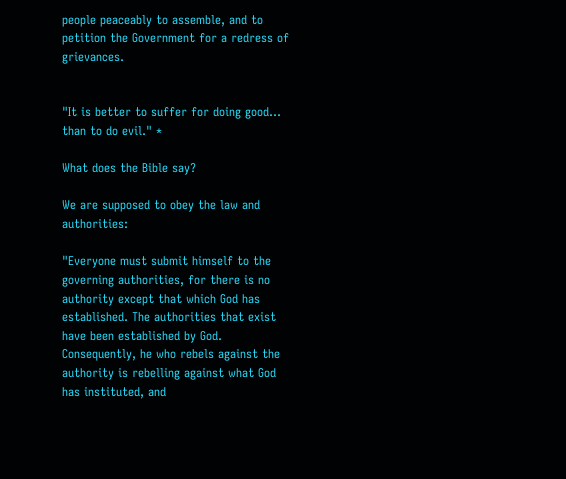people peaceably to assemble, and to petition the Government for a redress of grievances.


"It is better to suffer for doing good... than to do evil." *

What does the Bible say?

We are supposed to obey the law and authorities:

"Everyone must submit himself to the governing authorities, for there is no authority except that which God has established. The authorities that exist have been established by God. Consequently, he who rebels against the authority is rebelling against what God has instituted, and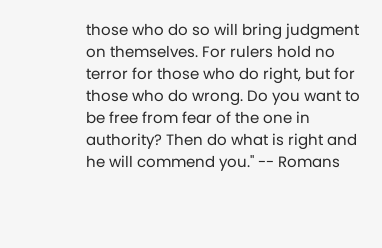those who do so will bring judgment on themselves. For rulers hold no terror for those who do right, but for those who do wrong. Do you want to be free from fear of the one in authority? Then do what is right and he will commend you." -- Romans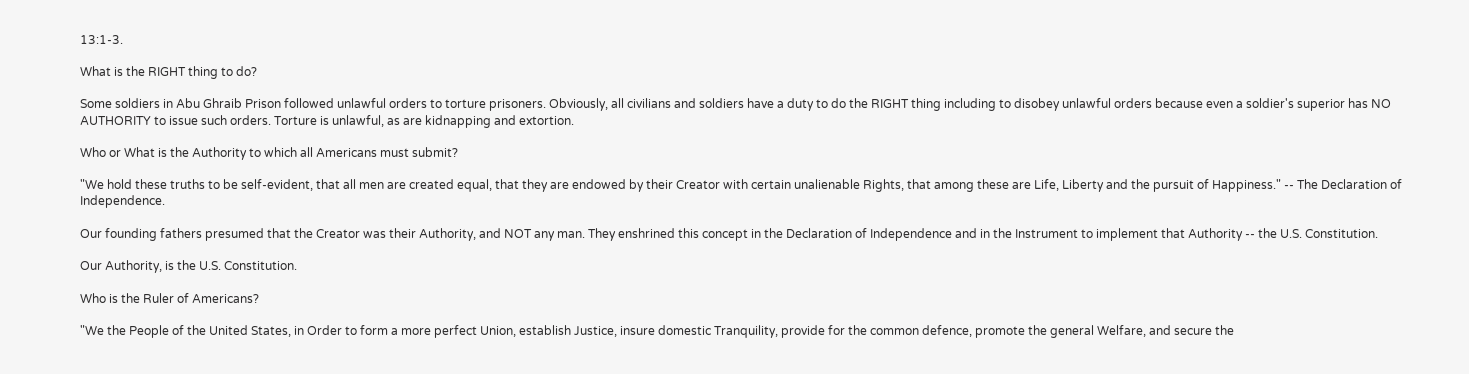13:1-3.

What is the RIGHT thing to do?

Some soldiers in Abu Ghraib Prison followed unlawful orders to torture prisoners. Obviously, all civilians and soldiers have a duty to do the RIGHT thing including to disobey unlawful orders because even a soldier's superior has NO AUTHORITY to issue such orders. Torture is unlawful, as are kidnapping and extortion.

Who or What is the Authority to which all Americans must submit?

"We hold these truths to be self-evident, that all men are created equal, that they are endowed by their Creator with certain unalienable Rights, that among these are Life, Liberty and the pursuit of Happiness." -- The Declaration of Independence.

Our founding fathers presumed that the Creator was their Authority, and NOT any man. They enshrined this concept in the Declaration of Independence and in the Instrument to implement that Authority -- the U.S. Constitution.

Our Authority, is the U.S. Constitution.

Who is the Ruler of Americans?

"We the People of the United States, in Order to form a more perfect Union, establish Justice, insure domestic Tranquility, provide for the common defence, promote the general Welfare, and secure the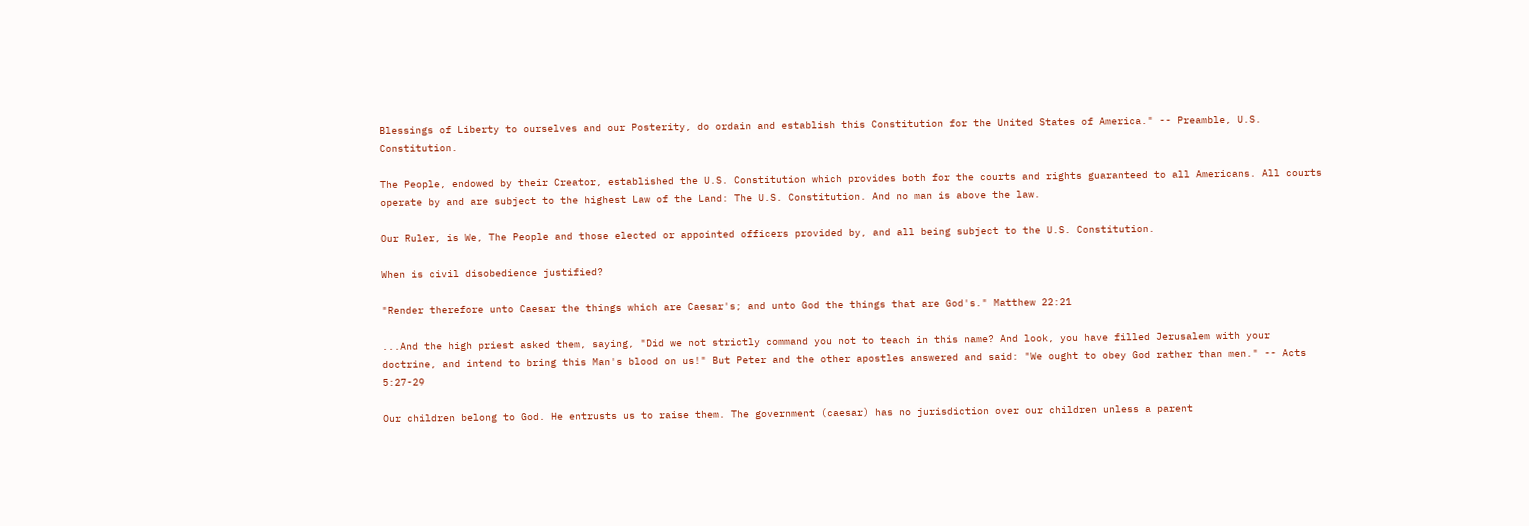Blessings of Liberty to ourselves and our Posterity, do ordain and establish this Constitution for the United States of America." -- Preamble, U.S. Constitution.

The People, endowed by their Creator, established the U.S. Constitution which provides both for the courts and rights guaranteed to all Americans. All courts operate by and are subject to the highest Law of the Land: The U.S. Constitution. And no man is above the law.

Our Ruler, is We, The People and those elected or appointed officers provided by, and all being subject to the U.S. Constitution.

When is civil disobedience justified?

"Render therefore unto Caesar the things which are Caesar's; and unto God the things that are God's." Matthew 22:21

...And the high priest asked them, saying, "Did we not strictly command you not to teach in this name? And look, you have filled Jerusalem with your doctrine, and intend to bring this Man's blood on us!" But Peter and the other apostles answered and said: "We ought to obey God rather than men." -- Acts 5:27-29

Our children belong to God. He entrusts us to raise them. The government (caesar) has no jurisdiction over our children unless a parent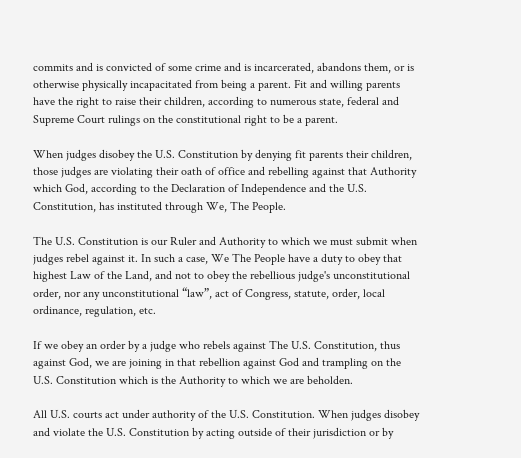commits and is convicted of some crime and is incarcerated, abandons them, or is otherwise physically incapacitated from being a parent. Fit and willing parents have the right to raise their children, according to numerous state, federal and Supreme Court rulings on the constitutional right to be a parent.

When judges disobey the U.S. Constitution by denying fit parents their children, those judges are violating their oath of office and rebelling against that Authority which God, according to the Declaration of Independence and the U.S. Constitution, has instituted through We, The People.

The U.S. Constitution is our Ruler and Authority to which we must submit when judges rebel against it. In such a case, We The People have a duty to obey that highest Law of the Land, and not to obey the rebellious judge's unconstitutional order, nor any unconstitutional “law”, act of Congress, statute, order, local ordinance, regulation, etc.

If we obey an order by a judge who rebels against The U.S. Constitution, thus against God, we are joining in that rebellion against God and trampling on the U.S. Constitution which is the Authority to which we are beholden.

All U.S. courts act under authority of the U.S. Constitution. When judges disobey and violate the U.S. Constitution by acting outside of their jurisdiction or by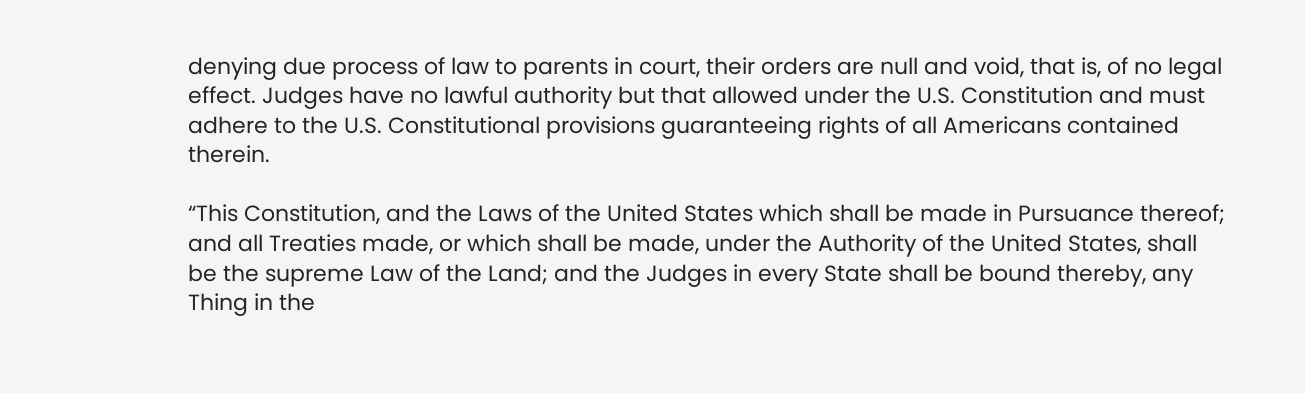denying due process of law to parents in court, their orders are null and void, that is, of no legal effect. Judges have no lawful authority but that allowed under the U.S. Constitution and must adhere to the U.S. Constitutional provisions guaranteeing rights of all Americans contained therein.

“This Constitution, and the Laws of the United States which shall be made in Pursuance thereof; and all Treaties made, or which shall be made, under the Authority of the United States, shall be the supreme Law of the Land; and the Judges in every State shall be bound thereby, any Thing in the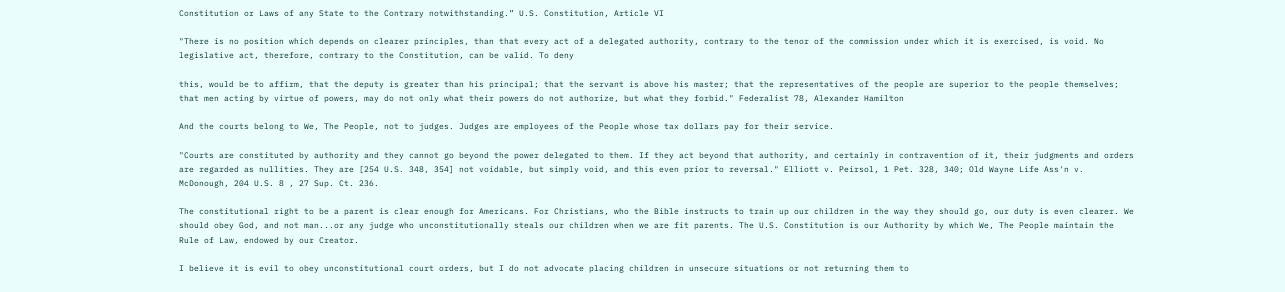Constitution or Laws of any State to the Contrary notwithstanding.” U.S. Constitution, Article VI

"There is no position which depends on clearer principles, than that every act of a delegated authority, contrary to the tenor of the commission under which it is exercised, is void. No legislative act, therefore, contrary to the Constitution, can be valid. To deny

this, would be to affirm, that the deputy is greater than his principal; that the servant is above his master; that the representatives of the people are superior to the people themselves; that men acting by virtue of powers, may do not only what their powers do not authorize, but what they forbid." Federalist 78, Alexander Hamilton

And the courts belong to We, The People, not to judges. Judges are employees of the People whose tax dollars pay for their service.

"Courts are constituted by authority and they cannot go beyond the power delegated to them. If they act beyond that authority, and certainly in contravention of it, their judgments and orders are regarded as nullities. They are [254 U.S. 348, 354] not voidable, but simply void, and this even prior to reversal." Elliott v. Peirsol, 1 Pet. 328, 340; Old Wayne Life Ass'n v. McDonough, 204 U.S. 8 , 27 Sup. Ct. 236.

The constitutional right to be a parent is clear enough for Americans. For Christians, who the Bible instructs to train up our children in the way they should go, our duty is even clearer. We should obey God, and not man...or any judge who unconstitutionally steals our children when we are fit parents. The U.S. Constitution is our Authority by which We, The People maintain the Rule of Law, endowed by our Creator.

I believe it is evil to obey unconstitutional court orders, but I do not advocate placing children in unsecure situations or not returning them to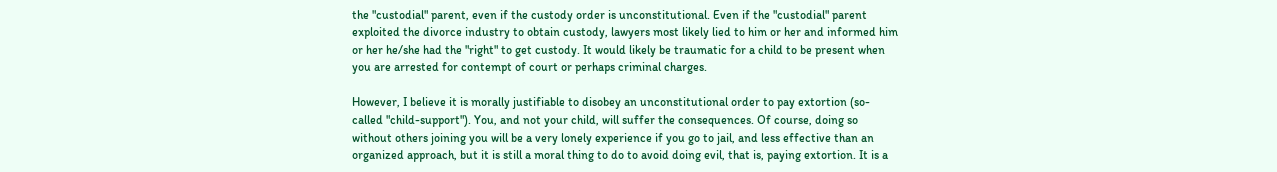the "custodial" parent, even if the custody order is unconstitutional. Even if the "custodial" parent exploited the divorce industry to obtain custody, lawyers most likely lied to him or her and informed him or her he/she had the "right" to get custody. It would likely be traumatic for a child to be present when you are arrested for contempt of court or perhaps criminal charges.

However, I believe it is morally justifiable to disobey an unconstitutional order to pay extortion (so-called "child-support"). You, and not your child, will suffer the consequences. Of course, doing so without others joining you will be a very lonely experience if you go to jail, and less effective than an organized approach, but it is still a moral thing to do to avoid doing evil, that is, paying extortion. It is a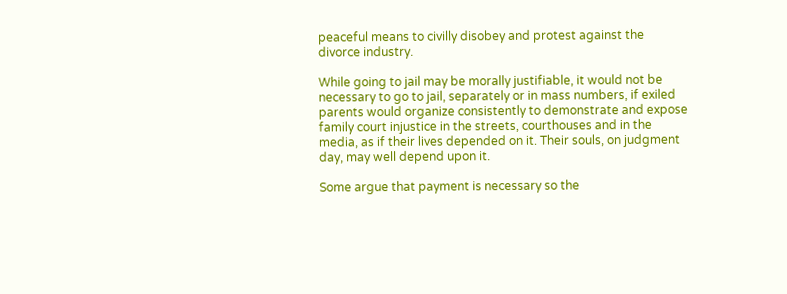peaceful means to civilly disobey and protest against the divorce industry.

While going to jail may be morally justifiable, it would not be necessary to go to jail, separately or in mass numbers, if exiled parents would organize consistently to demonstrate and expose family court injustice in the streets, courthouses and in the media, as if their lives depended on it. Their souls, on judgment day, may well depend upon it.

Some argue that payment is necessary so the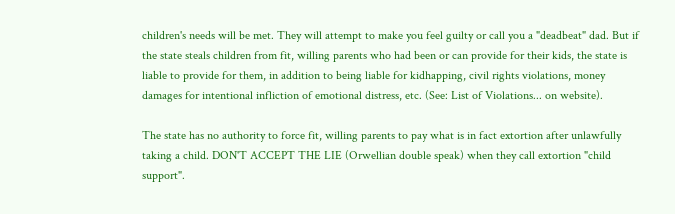children's needs will be met. They will attempt to make you feel guilty or call you a "deadbeat" dad. But if the state steals children from fit, willing parents who had been or can provide for their kids, the state is liable to provide for them, in addition to being liable for kidhapping, civil rights violations, money damages for intentional infliction of emotional distress, etc. (See: List of Violations... on website).

The state has no authority to force fit, willing parents to pay what is in fact extortion after unlawfully taking a child. DON'T ACCEPT THE LIE (Orwellian double speak) when they call extortion "child support".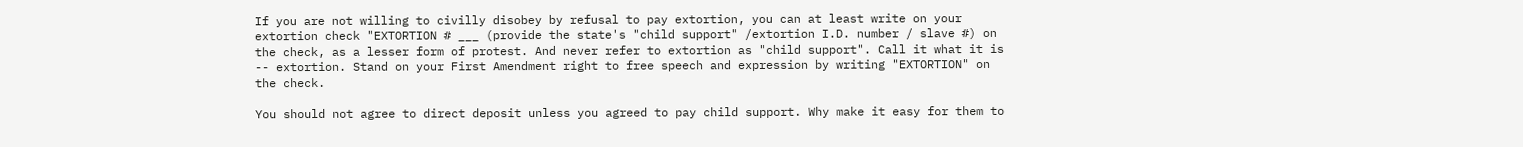If you are not willing to civilly disobey by refusal to pay extortion, you can at least write on your extortion check "EXTORTION # ___ (provide the state's "child support" /extortion I.D. number / slave #) on the check, as a lesser form of protest. And never refer to extortion as "child support". Call it what it is -- extortion. Stand on your First Amendment right to free speech and expression by writing "EXTORTION" on the check.

You should not agree to direct deposit unless you agreed to pay child support. Why make it easy for them to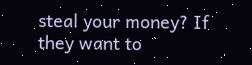steal your money? If they want to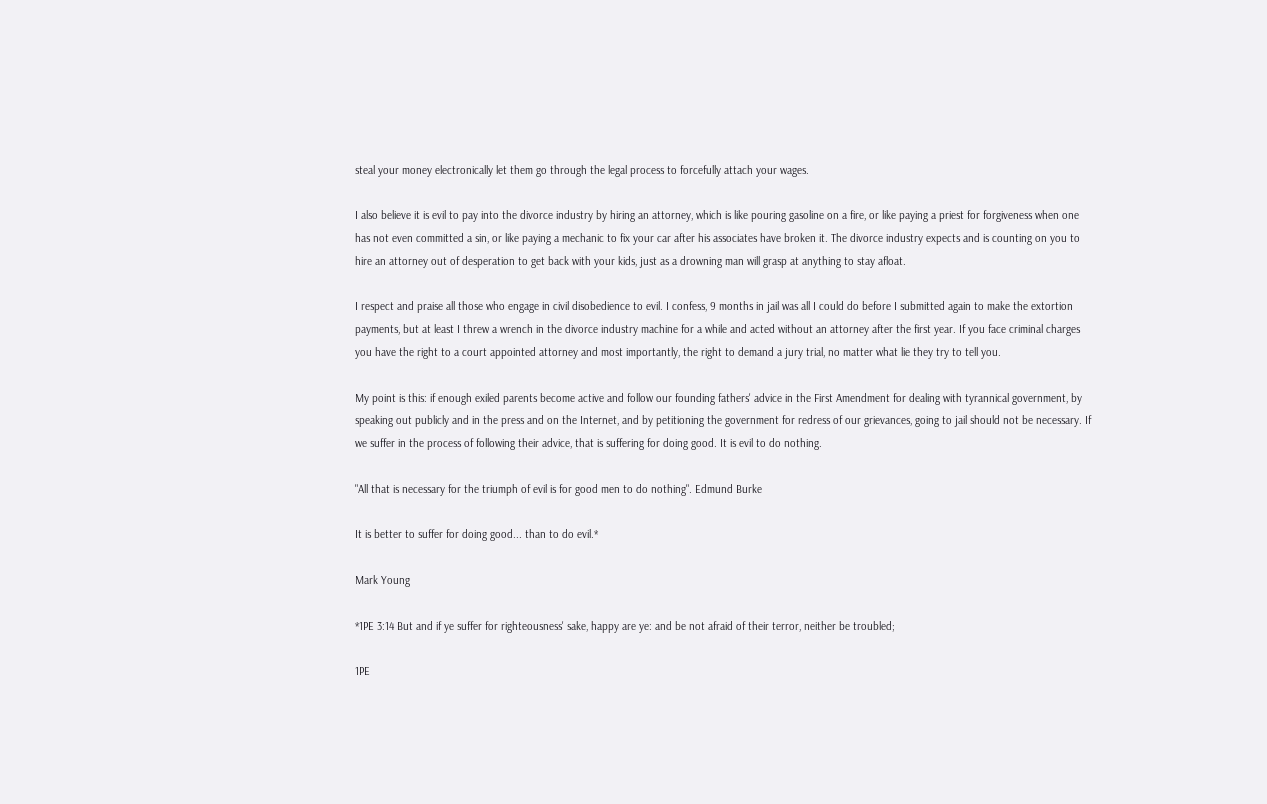steal your money electronically let them go through the legal process to forcefully attach your wages.

I also believe it is evil to pay into the divorce industry by hiring an attorney, which is like pouring gasoline on a fire, or like paying a priest for forgiveness when one has not even committed a sin, or like paying a mechanic to fix your car after his associates have broken it. The divorce industry expects and is counting on you to hire an attorney out of desperation to get back with your kids, just as a drowning man will grasp at anything to stay afloat.

I respect and praise all those who engage in civil disobedience to evil. I confess, 9 months in jail was all I could do before I submitted again to make the extortion payments, but at least I threw a wrench in the divorce industry machine for a while and acted without an attorney after the first year. If you face criminal charges you have the right to a court appointed attorney and most importantly, the right to demand a jury trial, no matter what lie they try to tell you.

My point is this: if enough exiled parents become active and follow our founding fathers' advice in the First Amendment for dealing with tyrannical government, by speaking out publicly and in the press and on the Internet, and by petitioning the government for redress of our grievances, going to jail should not be necessary. If we suffer in the process of following their advice, that is suffering for doing good. It is evil to do nothing.

"All that is necessary for the triumph of evil is for good men to do nothing". Edmund Burke

It is better to suffer for doing good... than to do evil.*

Mark Young

*1PE 3:14 But and if ye suffer for righteousness' sake, happy are ye: and be not afraid of their terror, neither be troubled;

1PE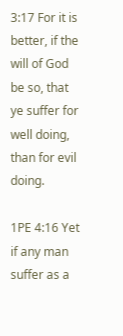3:17 For it is better, if the will of God be so, that ye suffer for well doing, than for evil doing.

1PE 4:16 Yet if any man suffer as a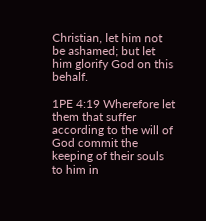Christian, let him not be ashamed; but let him glorify God on this behalf.

1PE 4:19 Wherefore let them that suffer according to the will of God commit the keeping of their souls to him in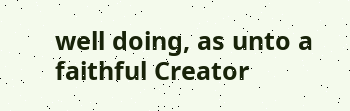well doing, as unto a faithful Creator